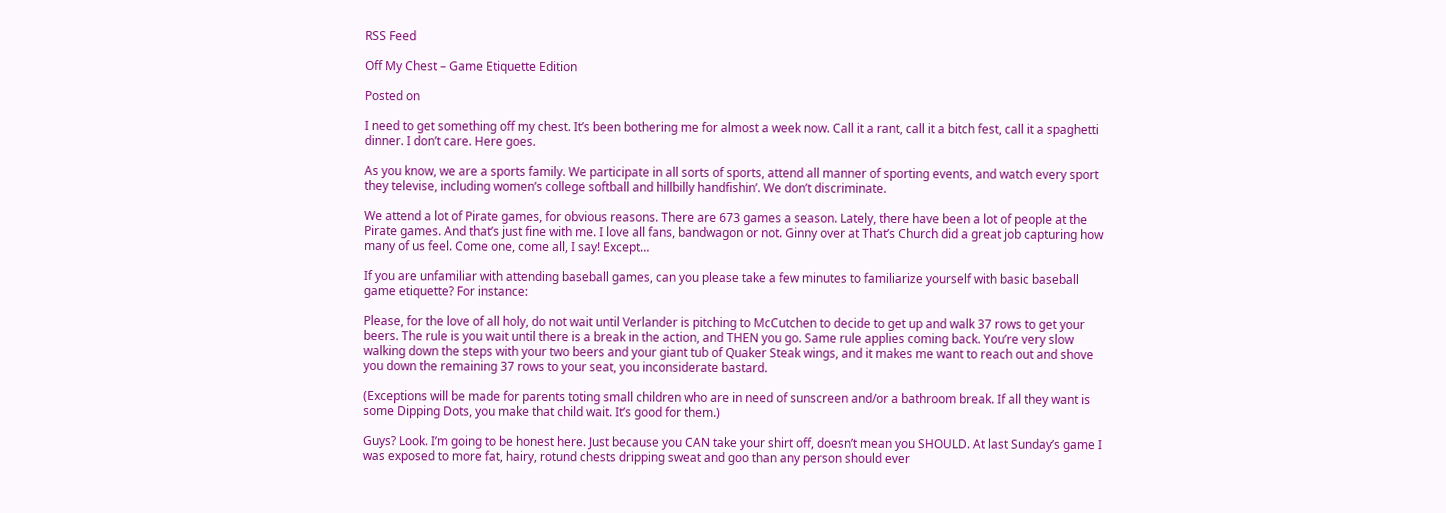RSS Feed

Off My Chest – Game Etiquette Edition

Posted on

I need to get something off my chest. It’s been bothering me for almost a week now. Call it a rant, call it a bitch fest, call it a spaghetti dinner. I don’t care. Here goes.

As you know, we are a sports family. We participate in all sorts of sports, attend all manner of sporting events, and watch every sport they televise, including women’s college softball and hillbilly handfishin’. We don’t discriminate.

We attend a lot of Pirate games, for obvious reasons. There are 673 games a season. Lately, there have been a lot of people at the Pirate games. And that’s just fine with me. I love all fans, bandwagon or not. Ginny over at That’s Church did a great job capturing how many of us feel. Come one, come all, I say! Except…

If you are unfamiliar with attending baseball games, can you please take a few minutes to familiarize yourself with basic baseball game etiquette? For instance:

Please, for the love of all holy, do not wait until Verlander is pitching to McCutchen to decide to get up and walk 37 rows to get your beers. The rule is you wait until there is a break in the action, and THEN you go. Same rule applies coming back. You’re very slow walking down the steps with your two beers and your giant tub of Quaker Steak wings, and it makes me want to reach out and shove you down the remaining 37 rows to your seat, you inconsiderate bastard.

(Exceptions will be made for parents toting small children who are in need of sunscreen and/or a bathroom break. If all they want is some Dipping Dots, you make that child wait. It’s good for them.)

Guys? Look. I’m going to be honest here. Just because you CAN take your shirt off, doesn’t mean you SHOULD. At last Sunday’s game I was exposed to more fat, hairy, rotund chests dripping sweat and goo than any person should ever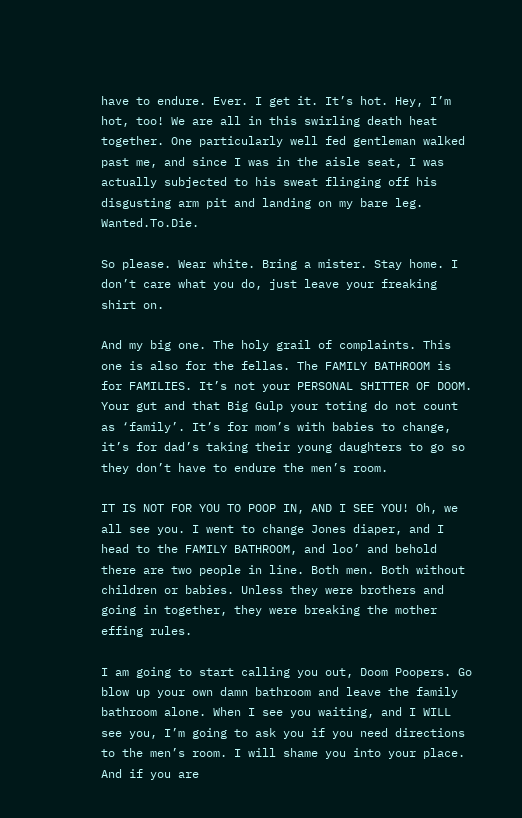have to endure. Ever. I get it. It’s hot. Hey, I’m hot, too! We are all in this swirling death heat together. One particularly well fed gentleman walked past me, and since I was in the aisle seat, I was actually subjected to his sweat flinging off his disgusting arm pit and landing on my bare leg. Wanted.To.Die.

So please. Wear white. Bring a mister. Stay home. I don’t care what you do, just leave your freaking shirt on.

And my big one. The holy grail of complaints. This one is also for the fellas. The FAMILY BATHROOM is for FAMILIES. It’s not your PERSONAL SHITTER OF DOOM. Your gut and that Big Gulp your toting do not count as ‘family’. It’s for mom’s with babies to change, it’s for dad’s taking their young daughters to go so they don’t have to endure the men’s room.

IT IS NOT FOR YOU TO POOP IN, AND I SEE YOU! Oh, we all see you. I went to change Jones diaper, and I head to the FAMILY BATHROOM, and loo’ and behold there are two people in line. Both men. Both without children or babies. Unless they were brothers and going in together, they were breaking the mother effing rules.

I am going to start calling you out, Doom Poopers. Go blow up your own damn bathroom and leave the family bathroom alone. When I see you waiting, and I WILL see you, I’m going to ask you if you need directions to the men’s room. I will shame you into your place. And if you are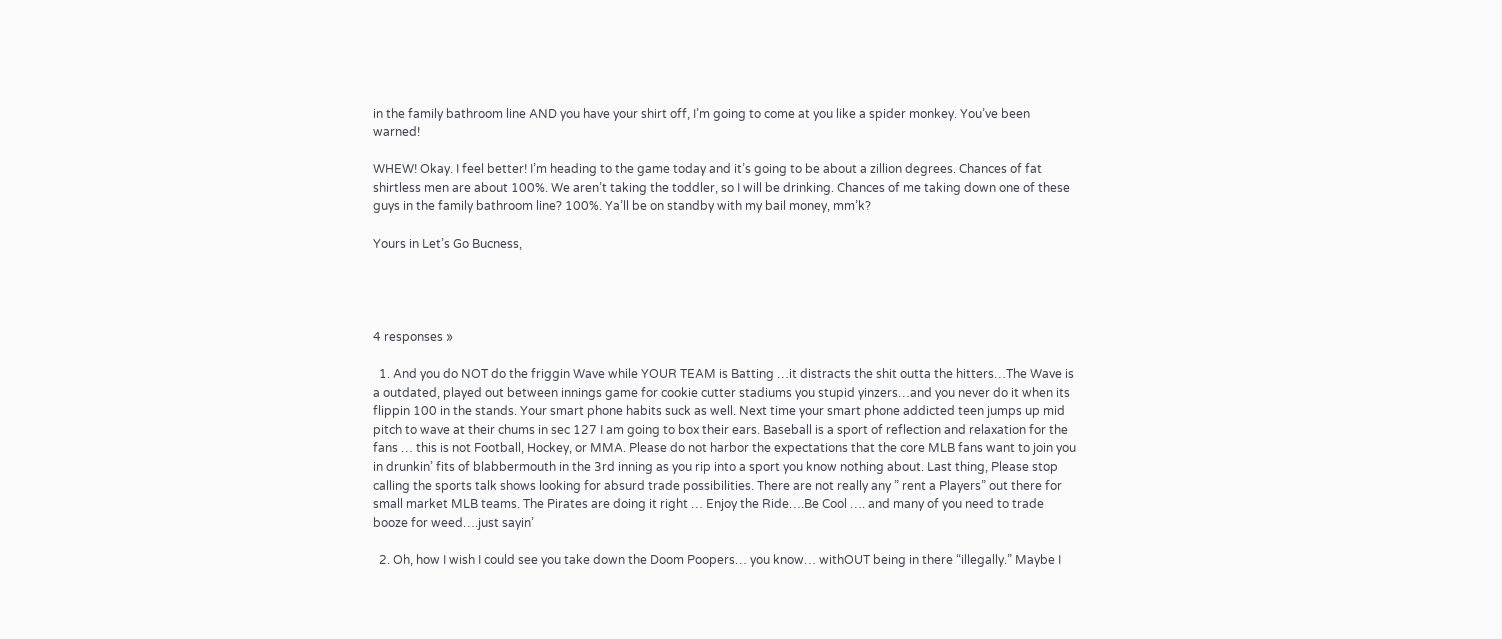in the family bathroom line AND you have your shirt off, I’m going to come at you like a spider monkey. You’ve been warned!

WHEW! Okay. I feel better! I’m heading to the game today and it’s going to be about a zillion degrees. Chances of fat shirtless men are about 100%. We aren’t taking the toddler, so I will be drinking. Chances of me taking down one of these guys in the family bathroom line? 100%. Ya’ll be on standby with my bail money, mm’k?

Yours in Let’s Go Bucness,




4 responses »

  1. And you do NOT do the friggin Wave while YOUR TEAM is Batting …it distracts the shit outta the hitters…The Wave is a outdated, played out between innings game for cookie cutter stadiums you stupid yinzers…and you never do it when its flippin 100 in the stands. Your smart phone habits suck as well. Next time your smart phone addicted teen jumps up mid pitch to wave at their chums in sec 127 I am going to box their ears. Baseball is a sport of reflection and relaxation for the fans … this is not Football, Hockey, or MMA. Please do not harbor the expectations that the core MLB fans want to join you in drunkin’ fits of blabbermouth in the 3rd inning as you rip into a sport you know nothing about. Last thing, Please stop calling the sports talk shows looking for absurd trade possibilities. There are not really any ” rent a Players” out there for small market MLB teams. The Pirates are doing it right … Enjoy the Ride….Be Cool …. and many of you need to trade booze for weed….just sayin’

  2. Oh, how I wish I could see you take down the Doom Poopers… you know… withOUT being in there “illegally.” Maybe I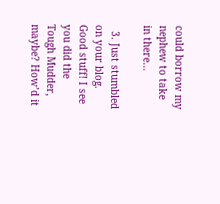could borrow my nephew to take in there…

  3. Just stumbled on your blog. Good stuff! I see you did the Tough Mudder, maybe? How’d it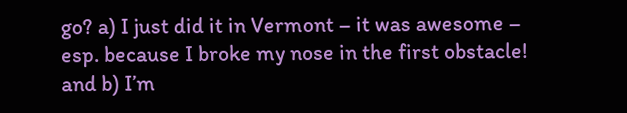go? a) I just did it in Vermont – it was awesome – esp. because I broke my nose in the first obstacle! and b) I’m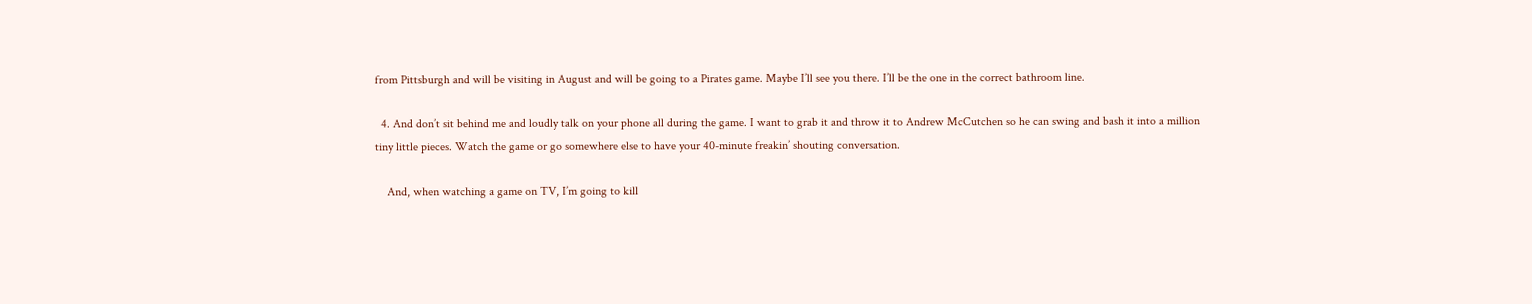from Pittsburgh and will be visiting in August and will be going to a Pirates game. Maybe I’ll see you there. I’ll be the one in the correct bathroom line.

  4. And don’t sit behind me and loudly talk on your phone all during the game. I want to grab it and throw it to Andrew McCutchen so he can swing and bash it into a million tiny little pieces. Watch the game or go somewhere else to have your 40-minute freakin’ shouting conversation.

    And, when watching a game on TV, I’m going to kill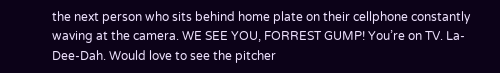the next person who sits behind home plate on their cellphone constantly waving at the camera. WE SEE YOU, FORREST GUMP! You’re on TV. La-Dee-Dah. Would love to see the pitcher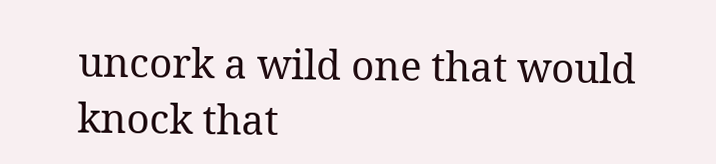uncork a wild one that would knock that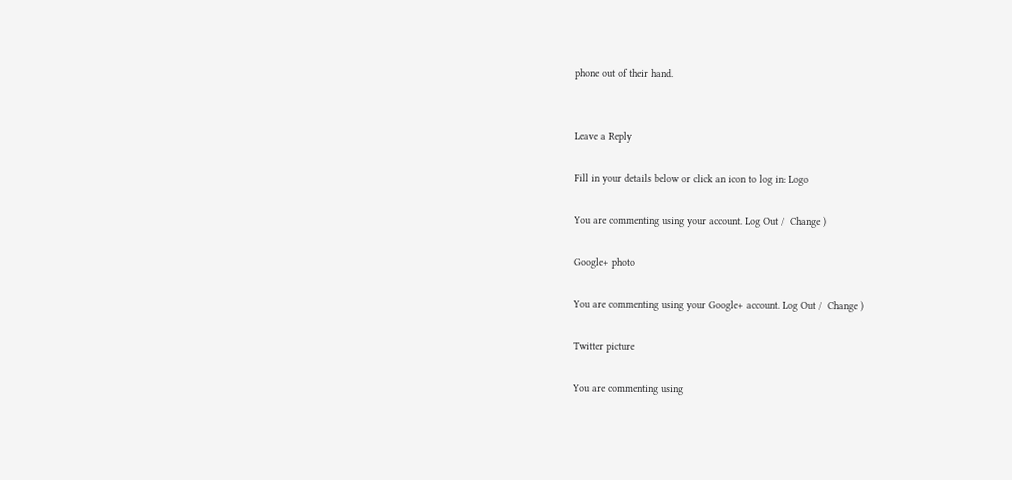phone out of their hand.


Leave a Reply

Fill in your details below or click an icon to log in: Logo

You are commenting using your account. Log Out /  Change )

Google+ photo

You are commenting using your Google+ account. Log Out /  Change )

Twitter picture

You are commenting using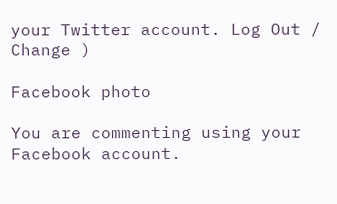your Twitter account. Log Out /  Change )

Facebook photo

You are commenting using your Facebook account.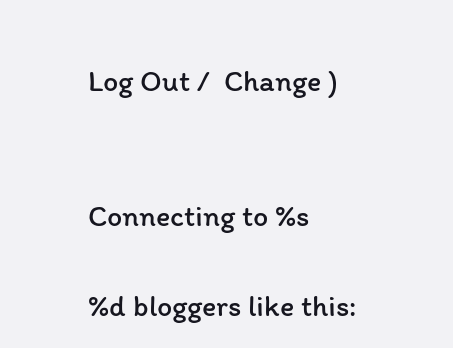Log Out /  Change )


Connecting to %s

%d bloggers like this: